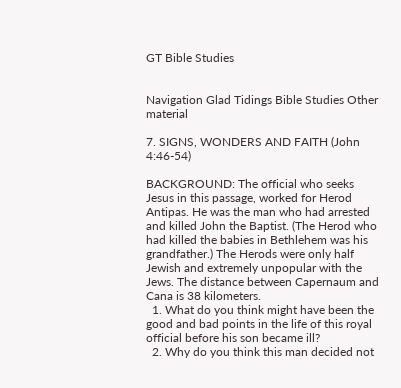GT Bible Studies


Navigation Glad Tidings Bible Studies Other material

7. SIGNS, WONDERS AND FAITH (John 4:46-54)

BACKGROUND: The official who seeks Jesus in this passage, worked for Herod Antipas. He was the man who had arrested and killed John the Baptist. (The Herod who had killed the babies in Bethlehem was his grandfather.) The Herods were only half Jewish and extremely unpopular with the Jews. The distance between Capernaum and Cana is 38 kilometers.
  1. What do you think might have been the good and bad points in the life of this royal official before his son became ill?
  2. Why do you think this man decided not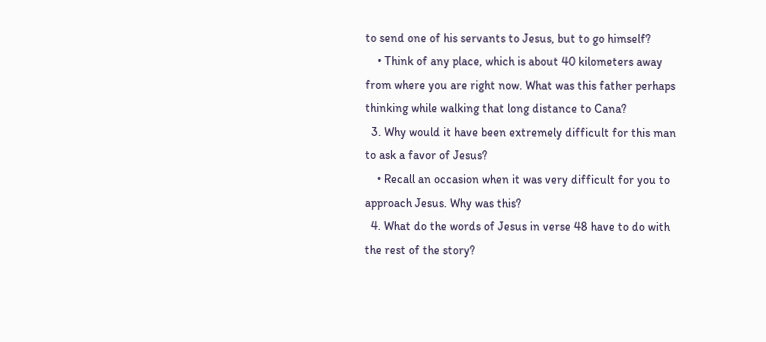to send one of his servants to Jesus, but to go himself?
    • Think of any place, which is about 40 kilometers away from where you are right now. What was this father perhaps thinking while walking that long distance to Cana?
  3. Why would it have been extremely difficult for this man to ask a favor of Jesus?
    • Recall an occasion when it was very difficult for you to approach Jesus. Why was this?
  4. What do the words of Jesus in verse 48 have to do with the rest of the story?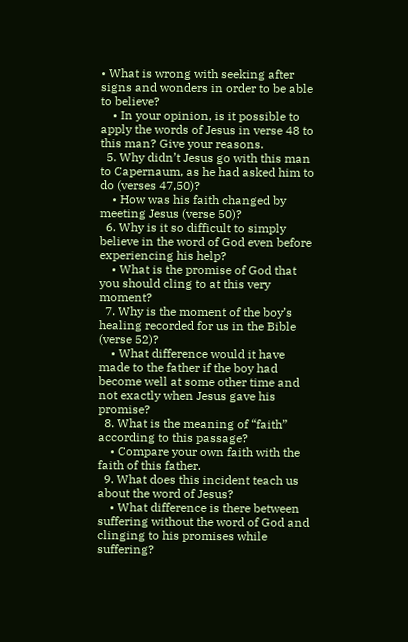• What is wrong with seeking after signs and wonders in order to be able to believe?
    • In your opinion, is it possible to apply the words of Jesus in verse 48 to this man? Give your reasons.
  5. Why didn’t Jesus go with this man to Capernaum, as he had asked him to do (verses 47,50)?
    • How was his faith changed by meeting Jesus (verse 50)?
  6. Why is it so difficult to simply believe in the word of God even before experiencing his help?
    • What is the promise of God that you should cling to at this very moment?
  7. Why is the moment of the boy’s healing recorded for us in the Bible (verse 52)?
    • What difference would it have made to the father if the boy had become well at some other time and not exactly when Jesus gave his promise?
  8. What is the meaning of “faith” according to this passage?
    • Compare your own faith with the faith of this father.
  9. What does this incident teach us about the word of Jesus?
    • What difference is there between suffering without the word of God and clinging to his promises while suffering?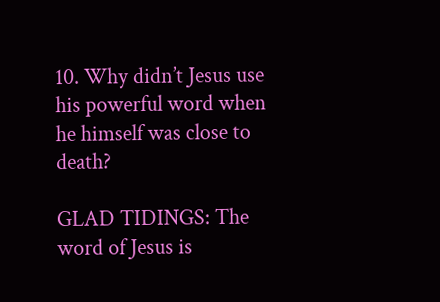10. Why didn’t Jesus use his powerful word when he himself was close to death?

GLAD TIDINGS: The word of Jesus is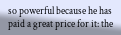so powerful because he has paid a great price for it: the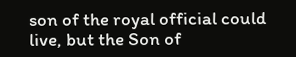son of the royal official could live, but the Son of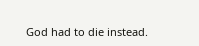God had to die instead.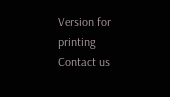Version for printing
Contact us